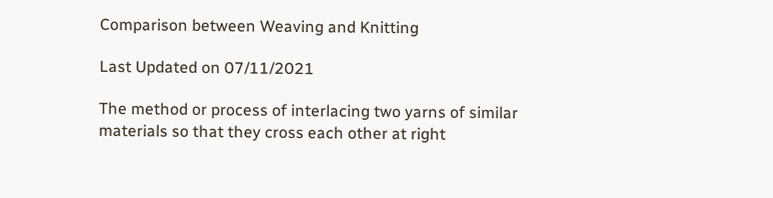Comparison between Weaving and Knitting

Last Updated on 07/11/2021

The method or process of interlacing two yarns of similar materials so that they cross each other at right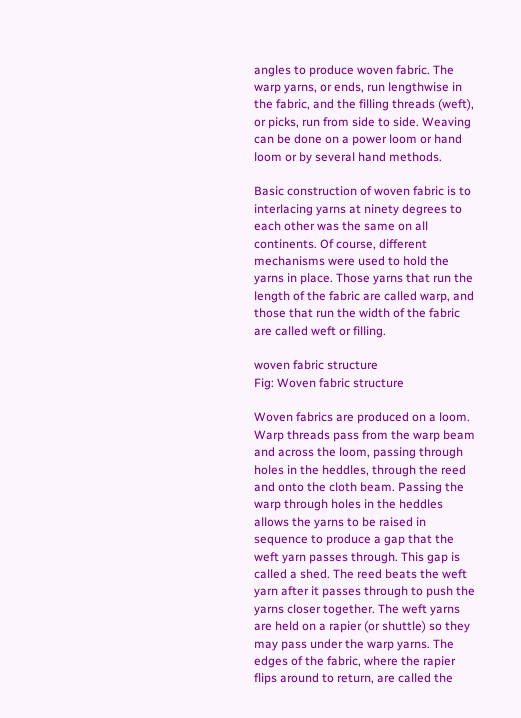angles to produce woven fabric. The warp yarns, or ends, run lengthwise in the fabric, and the filling threads (weft), or picks, run from side to side. Weaving can be done on a power loom or hand loom or by several hand methods.

Basic construction of woven fabric is to interlacing yarns at ninety degrees to each other was the same on all continents. Of course, different mechanisms were used to hold the yarns in place. Those yarns that run the length of the fabric are called warp, and those that run the width of the fabric are called weft or filling.

woven fabric structure
Fig: Woven fabric structure

Woven fabrics are produced on a loom. Warp threads pass from the warp beam and across the loom, passing through holes in the heddles, through the reed and onto the cloth beam. Passing the warp through holes in the heddles allows the yarns to be raised in sequence to produce a gap that the weft yarn passes through. This gap is called a shed. The reed beats the weft yarn after it passes through to push the yarns closer together. The weft yarns are held on a rapier (or shuttle) so they may pass under the warp yarns. The edges of the fabric, where the rapier flips around to return, are called the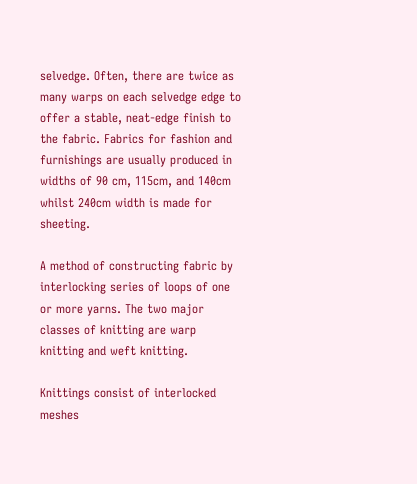selvedge. Often, there are twice as many warps on each selvedge edge to offer a stable, neat-edge finish to the fabric. Fabrics for fashion and furnishings are usually produced in widths of 90 cm, 115cm, and 140cm whilst 240cm width is made for sheeting.

A method of constructing fabric by interlocking series of loops of one or more yarns. The two major classes of knitting are warp knitting and weft knitting.

Knittings consist of interlocked meshes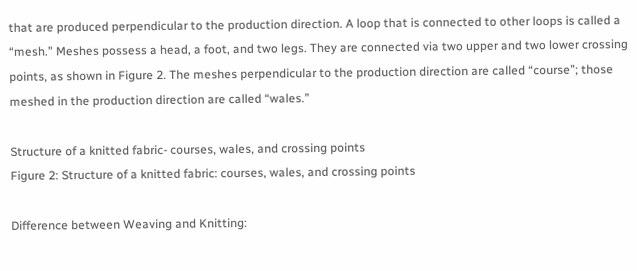that are produced perpendicular to the production direction. A loop that is connected to other loops is called a “mesh.” Meshes possess a head, a foot, and two legs. They are connected via two upper and two lower crossing points, as shown in Figure 2. The meshes perpendicular to the production direction are called “course”; those meshed in the production direction are called “wales.”

Structure of a knitted fabric- courses, wales, and crossing points
Figure 2: Structure of a knitted fabric: courses, wales, and crossing points

Difference between Weaving and Knitting: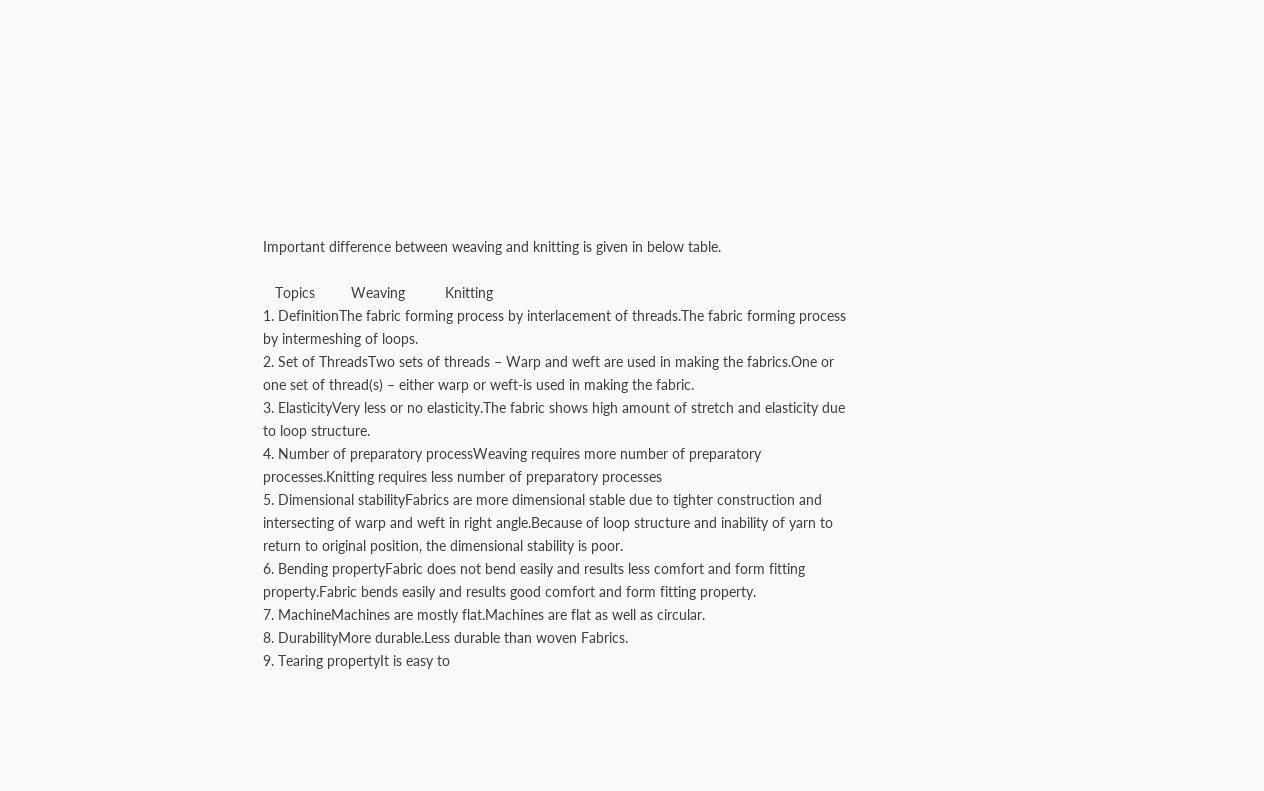Important difference between weaving and knitting is given in below table.

   Topics         Weaving          Knitting
1. DefinitionThe fabric forming process by interlacement of threads.The fabric forming process by intermeshing of loops.
2. Set of ThreadsTwo sets of threads – Warp and weft are used in making the fabrics.One or one set of thread(s) – either warp or weft-is used in making the fabric.
3. ElasticityVery less or no elasticity.The fabric shows high amount of stretch and elasticity due to loop structure.
4. Number of preparatory processWeaving requires more number of preparatory processes.Knitting requires less number of preparatory processes
5. Dimensional stabilityFabrics are more dimensional stable due to tighter construction and intersecting of warp and weft in right angle.Because of loop structure and inability of yarn to return to original position, the dimensional stability is poor.
6. Bending propertyFabric does not bend easily and results less comfort and form fitting property.Fabric bends easily and results good comfort and form fitting property.
7. MachineMachines are mostly flat.Machines are flat as well as circular.
8. DurabilityMore durable.Less durable than woven Fabrics.
9. Tearing propertyIt is easy to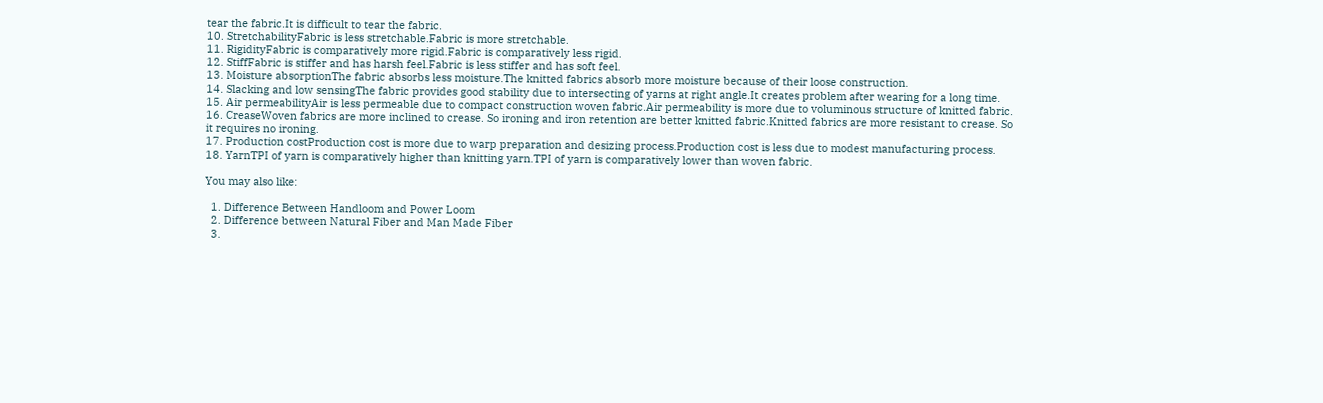tear the fabric.It is difficult to tear the fabric.
10. StretchabilityFabric is less stretchable.Fabric is more stretchable.
11. RigidityFabric is comparatively more rigid.Fabric is comparatively less rigid.
12. StiffFabric is stiffer and has harsh feel.Fabric is less stiffer and has soft feel.
13. Moisture absorptionThe fabric absorbs less moisture.The knitted fabrics absorb more moisture because of their loose construction.
14. Slacking and low sensingThe fabric provides good stability due to intersecting of yarns at right angle.It creates problem after wearing for a long time.
15. Air permeabilityAir is less permeable due to compact construction woven fabric.Air permeability is more due to voluminous structure of knitted fabric.
16. CreaseWoven fabrics are more inclined to crease. So ironing and iron retention are better knitted fabric.Knitted fabrics are more resistant to crease. So it requires no ironing.
17. Production costProduction cost is more due to warp preparation and desizing process.Production cost is less due to modest manufacturing process.
18. YarnTPI of yarn is comparatively higher than knitting yarn.TPI of yarn is comparatively lower than woven fabric.

You may also like:

  1. Difference Between Handloom and Power Loom
  2. Difference between Natural Fiber and Man Made Fiber
  3.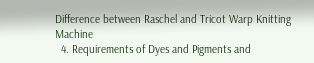Difference between Raschel and Tricot Warp Knitting Machine
  4. Requirements of Dyes and Pigments and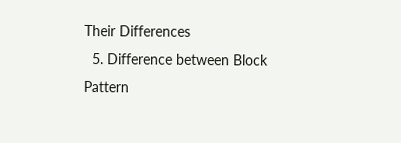Their Differences
  5. Difference between Block Pattern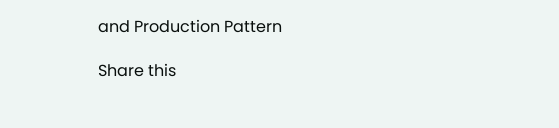and Production Pattern

Share this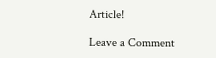Article!

Leave a Comment